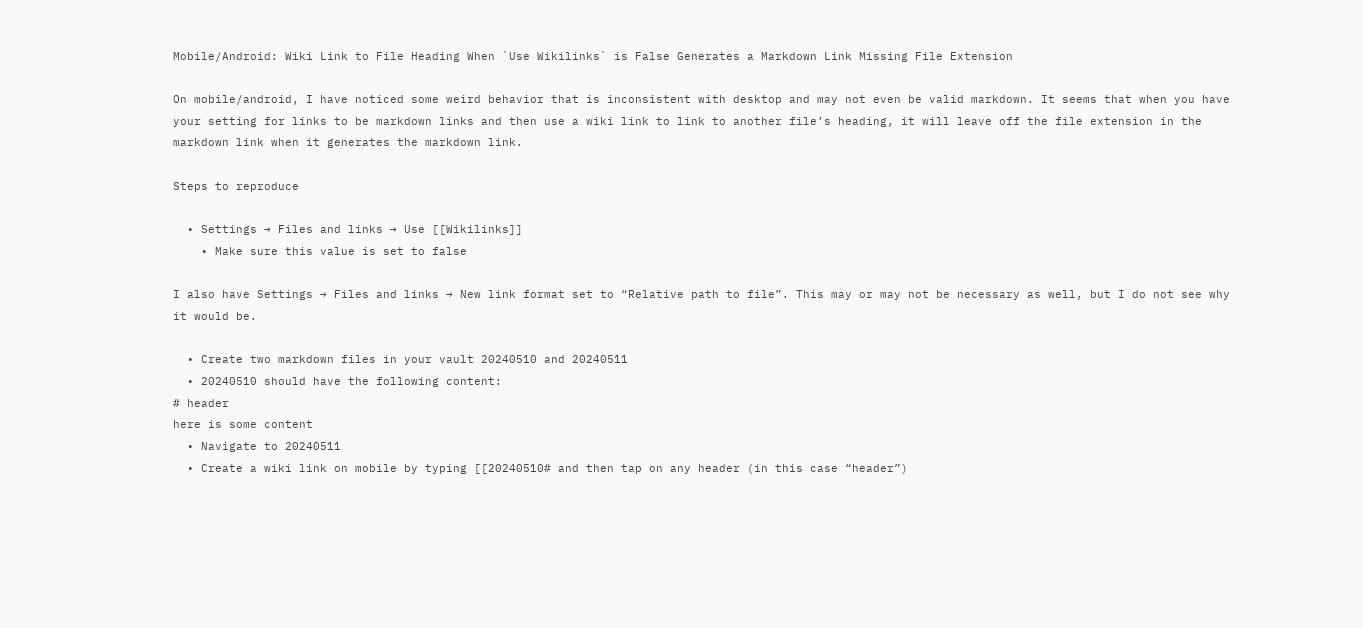Mobile/Android: Wiki Link to File Heading When `Use Wikilinks` is False Generates a Markdown Link Missing File Extension

On mobile/android, I have noticed some weird behavior that is inconsistent with desktop and may not even be valid markdown. It seems that when you have your setting for links to be markdown links and then use a wiki link to link to another file’s heading, it will leave off the file extension in the markdown link when it generates the markdown link.

Steps to reproduce

  • Settings → Files and links → Use [[Wikilinks]]
    • Make sure this value is set to false

I also have Settings → Files and links → New link format set to “Relative path to file”. This may or may not be necessary as well, but I do not see why it would be.

  • Create two markdown files in your vault 20240510 and 20240511
  • 20240510 should have the following content:
# header
here is some content
  • Navigate to 20240511
  • Create a wiki link on mobile by typing [[20240510# and then tap on any header (in this case “header”)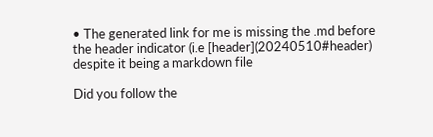• The generated link for me is missing the .md before the header indicator (i.e [header](20240510#header) despite it being a markdown file

Did you follow the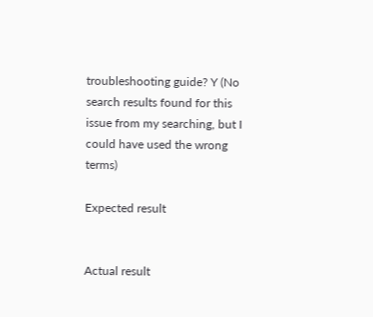troubleshooting guide? Y (No search results found for this issue from my searching, but I could have used the wrong terms)

Expected result


Actual result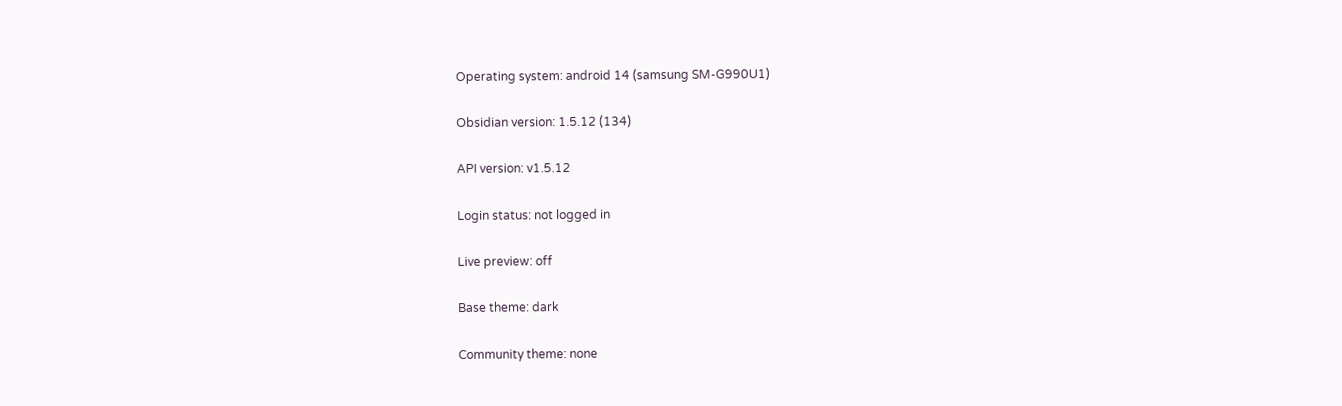Operating system: android 14 (samsung SM-G990U1)

Obsidian version: 1.5.12 (134)

API version: v1.5.12

Login status: not logged in

Live preview: off

Base theme: dark

Community theme: none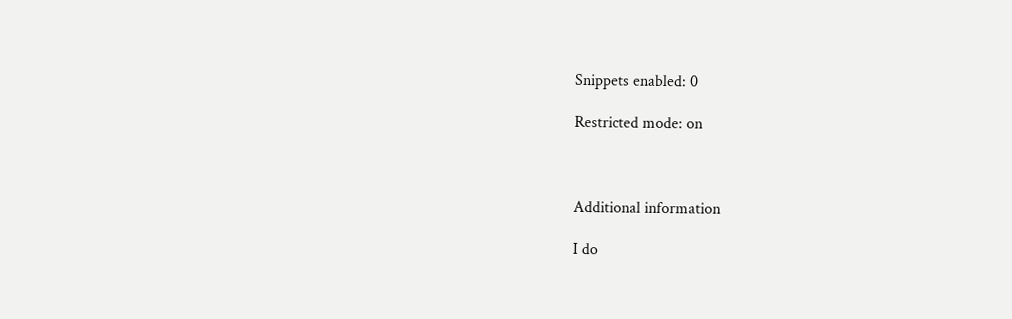Snippets enabled: 0

Restricted mode: on



Additional information

I do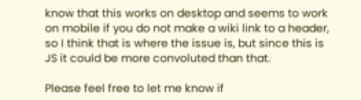know that this works on desktop and seems to work on mobile if you do not make a wiki link to a header, so I think that is where the issue is, but since this is JS it could be more convoluted than that.

Please feel free to let me know if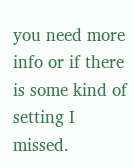you need more info or if there is some kind of setting I missed.